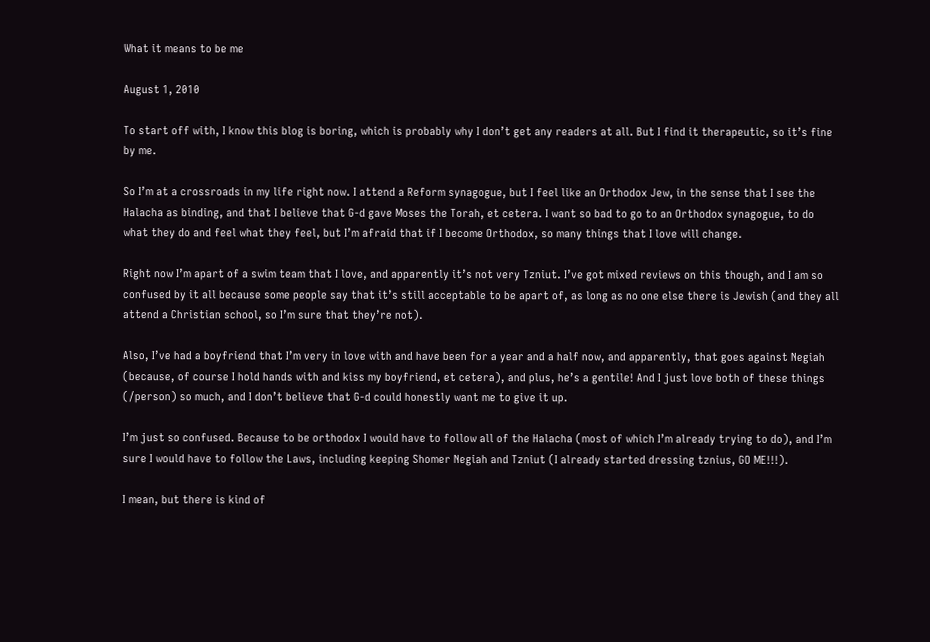What it means to be me

August 1, 2010

To start off with, I know this blog is boring, which is probably why I don’t get any readers at all. But I find it therapeutic, so it’s fine by me.

So I’m at a crossroads in my life right now. I attend a Reform synagogue, but I feel like an Orthodox Jew, in the sense that I see the Halacha as binding, and that I believe that G-d gave Moses the Torah, et cetera. I want so bad to go to an Orthodox synagogue, to do what they do and feel what they feel, but I’m afraid that if I become Orthodox, so many things that I love will change.

Right now I’m apart of a swim team that I love, and apparently it’s not very Tzniut. I’ve got mixed reviews on this though, and I am so confused by it all because some people say that it’s still acceptable to be apart of, as long as no one else there is Jewish (and they all attend a Christian school, so I’m sure that they’re not).

Also, I’ve had a boyfriend that I’m very in love with and have been for a year and a half now, and apparently, that goes against Negiah (because, of course I hold hands with and kiss my boyfriend, et cetera), and plus, he’s a gentile! And I just love both of these things (/person) so much, and I don’t believe that G-d could honestly want me to give it up.

I’m just so confused. Because to be orthodox I would have to follow all of the Halacha (most of which I’m already trying to do), and I’m sure I would have to follow the Laws, including keeping Shomer Negiah and Tzniut (I already started dressing tznius, GO ME!!!).

I mean, but there is kind of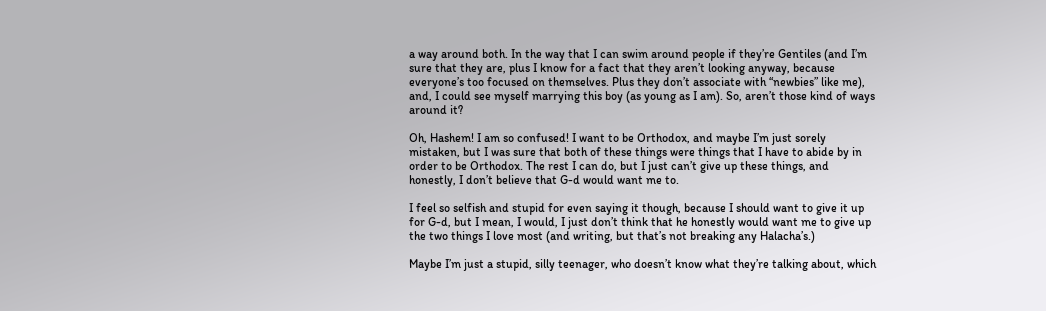a way around both. In the way that I can swim around people if they’re Gentiles (and I’m sure that they are, plus I know for a fact that they aren’t looking anyway, because everyone’s too focused on themselves. Plus they don’t associate with “newbies” like me), and, I could see myself marrying this boy (as young as I am). So, aren’t those kind of ways around it?

Oh, Hashem! I am so confused! I want to be Orthodox, and maybe I’m just sorely mistaken, but I was sure that both of these things were things that I have to abide by in order to be Orthodox. The rest I can do, but I just can’t give up these things, and honestly, I don’t believe that G-d would want me to.

I feel so selfish and stupid for even saying it though, because I should want to give it up for G-d, but I mean, I would, I just don’t think that he honestly would want me to give up the two things I love most (and writing, but that’s not breaking any Halacha’s.)

Maybe I’m just a stupid, silly teenager, who doesn’t know what they’re talking about, which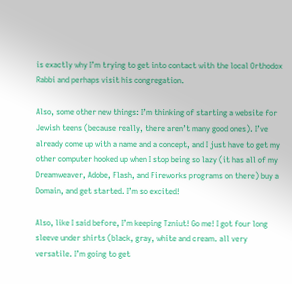is exactly why I’m trying to get into contact with the local Orthodox Rabbi and perhaps visit his congregation.

Also, some other new things: I’m thinking of starting a website for Jewish teens (because really, there aren’t many good ones). I’ve already come up with a name and a concept, and I just have to get my other computer hooked up when I stop being so lazy (it has all of my Dreamweaver, Adobe, Flash, and Fireworks programs on there) buy a Domain, and get started. I’m so excited!

Also, like I said before, I’m keeping Tzniut! Go me! I got four long sleeve under shirts (black, gray, white and cream. all very versatile. I’m going to get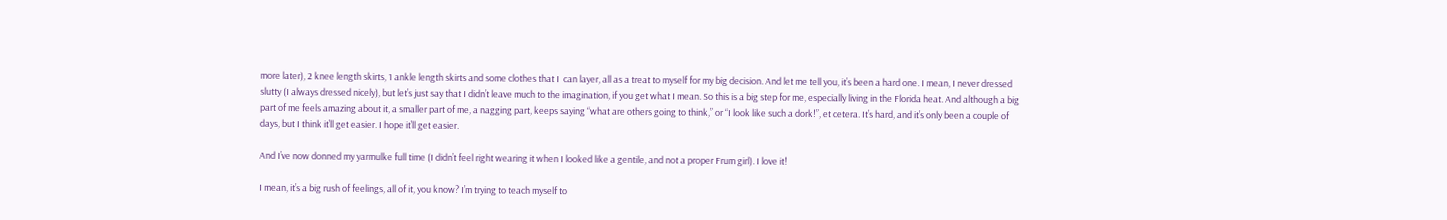more later), 2 knee length skirts, 1 ankle length skirts and some clothes that I  can layer, all as a treat to myself for my big decision. And let me tell you, it’s been a hard one. I mean, I never dressed slutty (I always dressed nicely), but let’s just say that I didn’t leave much to the imagination, if you get what I mean. So this is a big step for me, especially living in the Florida heat. And although a big part of me feels amazing about it, a smaller part of me, a nagging part, keeps saying “what are others going to think,” or “I look like such a dork!”, et cetera. It’s hard, and it’s only been a couple of days, but I think it’ll get easier. I hope it’ll get easier.

And I’ve now donned my yarmulke full time (I didn’t feel right wearing it when I looked like a gentile, and not a proper Frum girl). I love it!

I mean, it’s a big rush of feelings, all of it, you know? I’m trying to teach myself to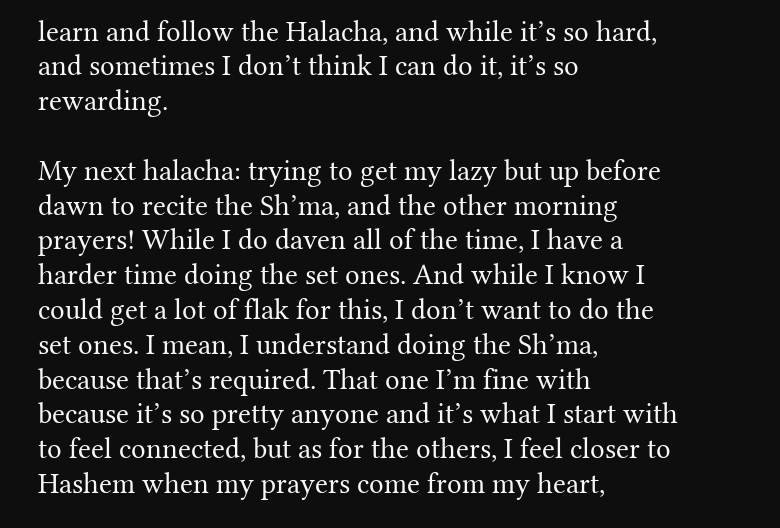learn and follow the Halacha, and while it’s so hard, and sometimes I don’t think I can do it, it’s so rewarding.

My next halacha: trying to get my lazy but up before dawn to recite the Sh’ma, and the other morning prayers! While I do daven all of the time, I have a harder time doing the set ones. And while I know I could get a lot of flak for this, I don’t want to do the set ones. I mean, I understand doing the Sh’ma, because that’s required. That one I’m fine with because it’s so pretty anyone and it’s what I start with to feel connected, but as for the others, I feel closer to Hashem when my prayers come from my heart,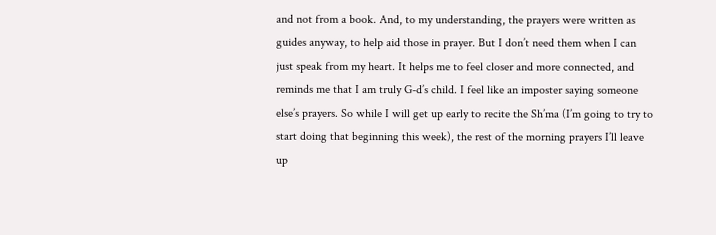and not from a book. And, to my understanding, the prayers were written as guides anyway, to help aid those in prayer. But I don’t need them when I can just speak from my heart. It helps me to feel closer and more connected, and reminds me that I am truly G-d’s child. I feel like an imposter saying someone else’s prayers. So while I will get up early to recite the Sh’ma (I’m going to try to start doing that beginning this week), the rest of the morning prayers I’ll leave up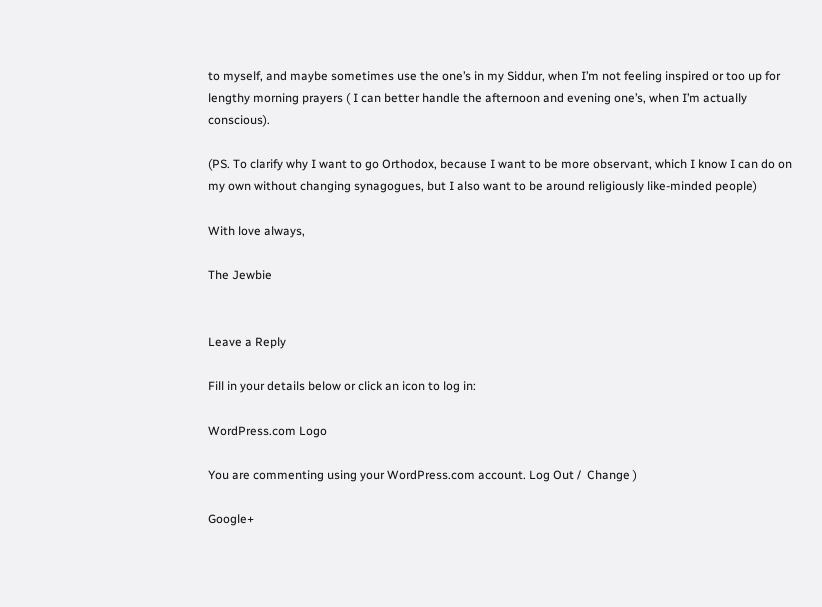to myself, and maybe sometimes use the one’s in my Siddur, when I’m not feeling inspired or too up for lengthy morning prayers ( I can better handle the afternoon and evening one’s, when I’m actually conscious).

(PS. To clarify why I want to go Orthodox, because I want to be more observant, which I know I can do on my own without changing synagogues, but I also want to be around religiously like-minded people)

With love always,

The Jewbie


Leave a Reply

Fill in your details below or click an icon to log in:

WordPress.com Logo

You are commenting using your WordPress.com account. Log Out /  Change )

Google+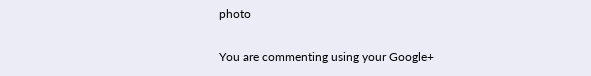photo

You are commenting using your Google+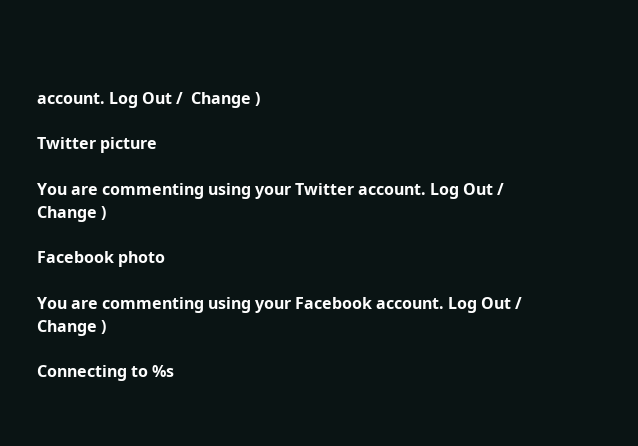account. Log Out /  Change )

Twitter picture

You are commenting using your Twitter account. Log Out /  Change )

Facebook photo

You are commenting using your Facebook account. Log Out /  Change )

Connecting to %s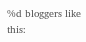%d bloggers like this: